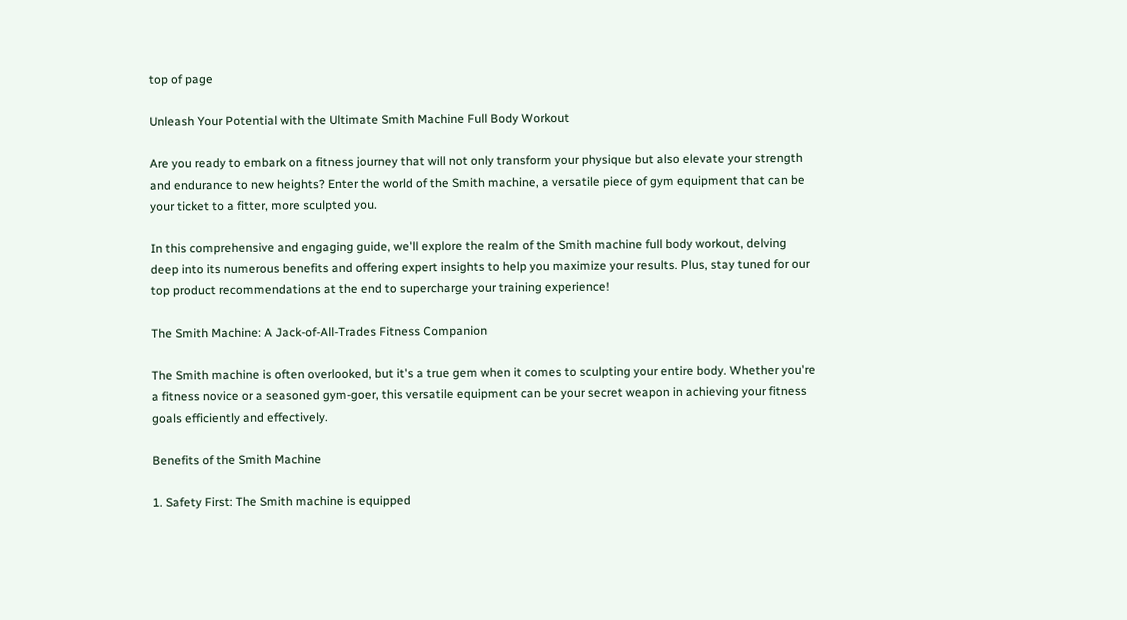top of page

Unleash Your Potential with the Ultimate Smith Machine Full Body Workout

Are you ready to embark on a fitness journey that will not only transform your physique but also elevate your strength and endurance to new heights? Enter the world of the Smith machine, a versatile piece of gym equipment that can be your ticket to a fitter, more sculpted you.

In this comprehensive and engaging guide, we'll explore the realm of the Smith machine full body workout, delving deep into its numerous benefits and offering expert insights to help you maximize your results. Plus, stay tuned for our top product recommendations at the end to supercharge your training experience!

The Smith Machine: A Jack-of-All-Trades Fitness Companion

The Smith machine is often overlooked, but it's a true gem when it comes to sculpting your entire body. Whether you're a fitness novice or a seasoned gym-goer, this versatile equipment can be your secret weapon in achieving your fitness goals efficiently and effectively.

Benefits of the Smith Machine

1. Safety First: The Smith machine is equipped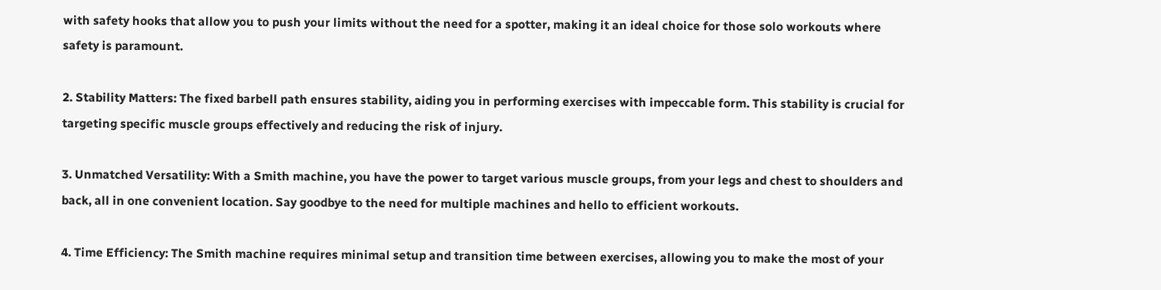with safety hooks that allow you to push your limits without the need for a spotter, making it an ideal choice for those solo workouts where safety is paramount.

2. Stability Matters: The fixed barbell path ensures stability, aiding you in performing exercises with impeccable form. This stability is crucial for targeting specific muscle groups effectively and reducing the risk of injury.

3. Unmatched Versatility: With a Smith machine, you have the power to target various muscle groups, from your legs and chest to shoulders and back, all in one convenient location. Say goodbye to the need for multiple machines and hello to efficient workouts.

4. Time Efficiency: The Smith machine requires minimal setup and transition time between exercises, allowing you to make the most of your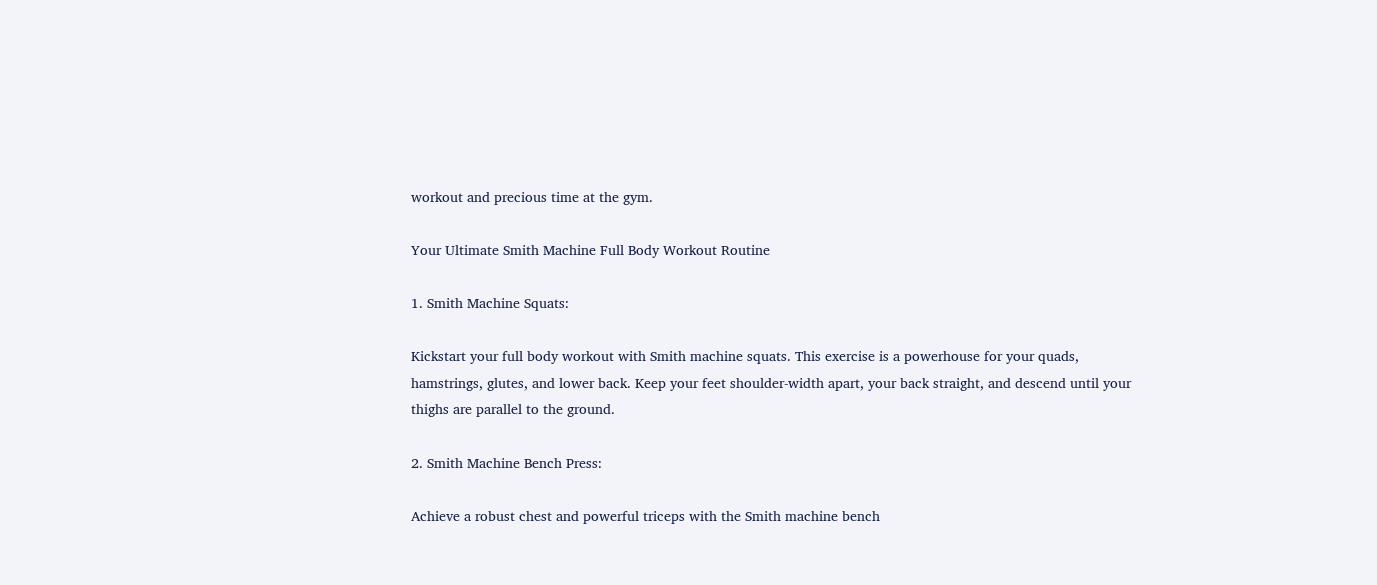workout and precious time at the gym.

Your Ultimate Smith Machine Full Body Workout Routine

1. Smith Machine Squats:

Kickstart your full body workout with Smith machine squats. This exercise is a powerhouse for your quads, hamstrings, glutes, and lower back. Keep your feet shoulder-width apart, your back straight, and descend until your thighs are parallel to the ground.

2. Smith Machine Bench Press:

Achieve a robust chest and powerful triceps with the Smith machine bench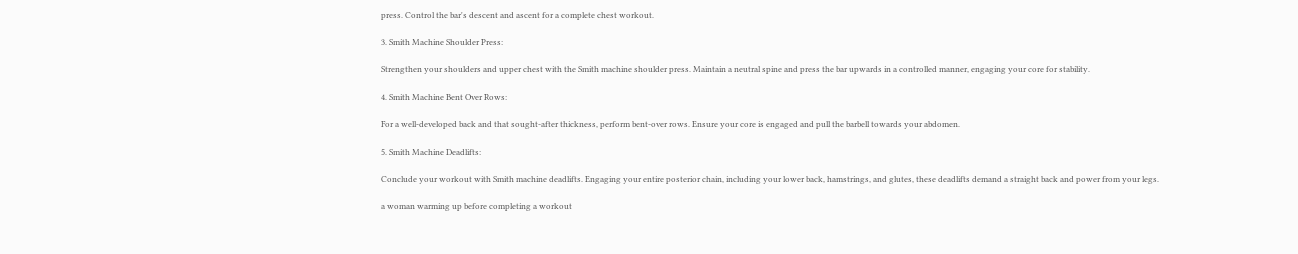press. Control the bar's descent and ascent for a complete chest workout.

3. Smith Machine Shoulder Press:

Strengthen your shoulders and upper chest with the Smith machine shoulder press. Maintain a neutral spine and press the bar upwards in a controlled manner, engaging your core for stability.

4. Smith Machine Bent Over Rows:

For a well-developed back and that sought-after thickness, perform bent-over rows. Ensure your core is engaged and pull the barbell towards your abdomen.

5. Smith Machine Deadlifts:

Conclude your workout with Smith machine deadlifts. Engaging your entire posterior chain, including your lower back, hamstrings, and glutes, these deadlifts demand a straight back and power from your legs.

a woman warming up before completing a workout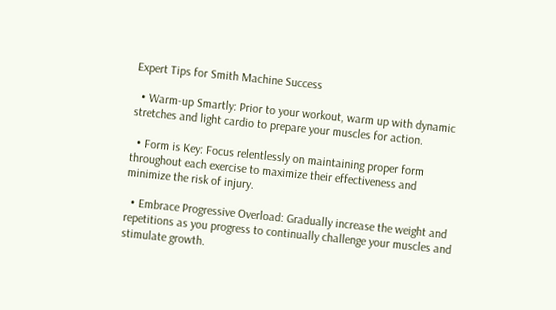Expert Tips for Smith Machine Success

  • Warm-up Smartly: Prior to your workout, warm up with dynamic stretches and light cardio to prepare your muscles for action.

  • Form is Key: Focus relentlessly on maintaining proper form throughout each exercise to maximize their effectiveness and minimize the risk of injury.

  • Embrace Progressive Overload: Gradually increase the weight and repetitions as you progress to continually challenge your muscles and stimulate growth.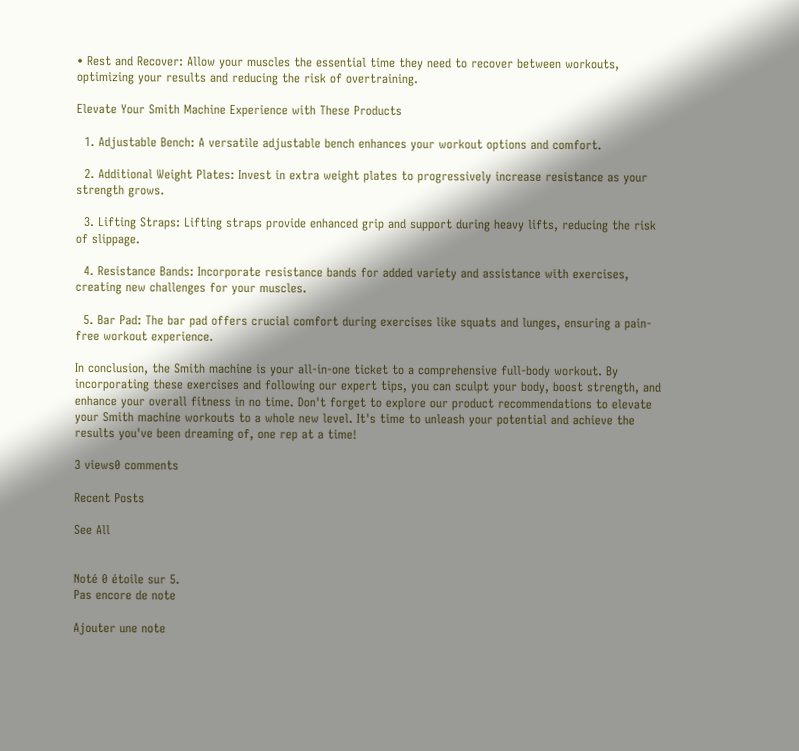• Rest and Recover: Allow your muscles the essential time they need to recover between workouts, optimizing your results and reducing the risk of overtraining.

Elevate Your Smith Machine Experience with These Products

  1. Adjustable Bench: A versatile adjustable bench enhances your workout options and comfort.

  2. Additional Weight Plates: Invest in extra weight plates to progressively increase resistance as your strength grows.

  3. Lifting Straps: Lifting straps provide enhanced grip and support during heavy lifts, reducing the risk of slippage.

  4. Resistance Bands: Incorporate resistance bands for added variety and assistance with exercises, creating new challenges for your muscles.

  5. Bar Pad: The bar pad offers crucial comfort during exercises like squats and lunges, ensuring a pain-free workout experience.

In conclusion, the Smith machine is your all-in-one ticket to a comprehensive full-body workout. By incorporating these exercises and following our expert tips, you can sculpt your body, boost strength, and enhance your overall fitness in no time. Don't forget to explore our product recommendations to elevate your Smith machine workouts to a whole new level. It's time to unleash your potential and achieve the results you've been dreaming of, one rep at a time!

3 views0 comments

Recent Posts

See All


Noté 0 étoile sur 5.
Pas encore de note

Ajouter une note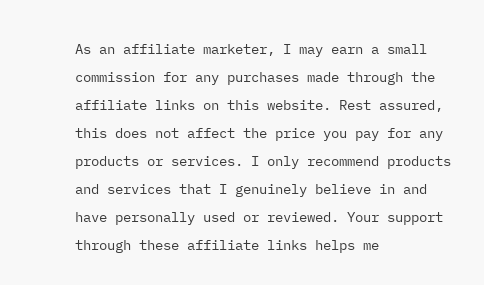As an affiliate marketer, I may earn a small commission for any purchases made through the affiliate links on this website. Rest assured, this does not affect the price you pay for any products or services. I only recommend products and services that I genuinely believe in and have personally used or reviewed. Your support through these affiliate links helps me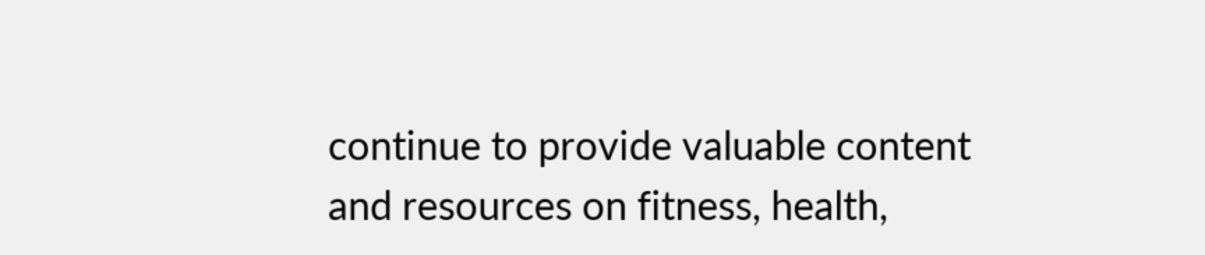continue to provide valuable content and resources on fitness, health,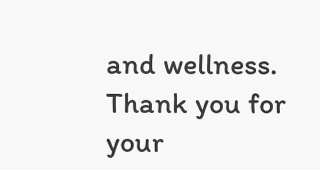and wellness. Thank you for your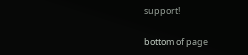support!

bottom of page